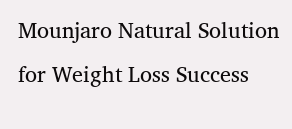Mounjaro Natural Solution for Weight Loss Success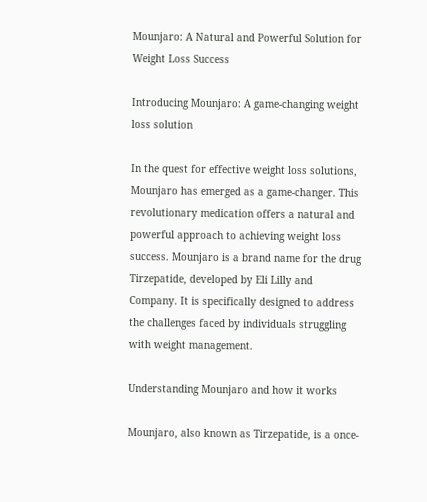Mounjaro: A Natural and Powerful Solution for Weight Loss Success

Introducing Mounjaro: A game-changing weight loss solution

In the quest for effective weight loss solutions, Mounjaro has emerged as a game-changer. This revolutionary medication offers a natural and powerful approach to achieving weight loss success. Mounjaro is a brand name for the drug Tirzepatide, developed by Eli Lilly and Company. It is specifically designed to address the challenges faced by individuals struggling with weight management.

Understanding Mounjaro and how it works

Mounjaro, also known as Tirzepatide, is a once-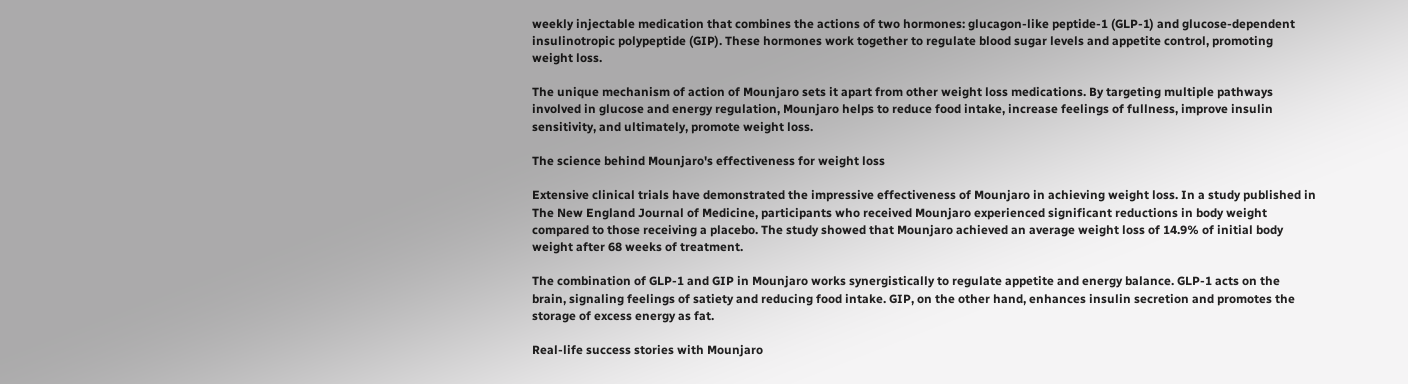weekly injectable medication that combines the actions of two hormones: glucagon-like peptide-1 (GLP-1) and glucose-dependent insulinotropic polypeptide (GIP). These hormones work together to regulate blood sugar levels and appetite control, promoting weight loss.

The unique mechanism of action of Mounjaro sets it apart from other weight loss medications. By targeting multiple pathways involved in glucose and energy regulation, Mounjaro helps to reduce food intake, increase feelings of fullness, improve insulin sensitivity, and ultimately, promote weight loss.

The science behind Mounjaro's effectiveness for weight loss

Extensive clinical trials have demonstrated the impressive effectiveness of Mounjaro in achieving weight loss. In a study published in The New England Journal of Medicine, participants who received Mounjaro experienced significant reductions in body weight compared to those receiving a placebo. The study showed that Mounjaro achieved an average weight loss of 14.9% of initial body weight after 68 weeks of treatment.

The combination of GLP-1 and GIP in Mounjaro works synergistically to regulate appetite and energy balance. GLP-1 acts on the brain, signaling feelings of satiety and reducing food intake. GIP, on the other hand, enhances insulin secretion and promotes the storage of excess energy as fat.

Real-life success stories with Mounjaro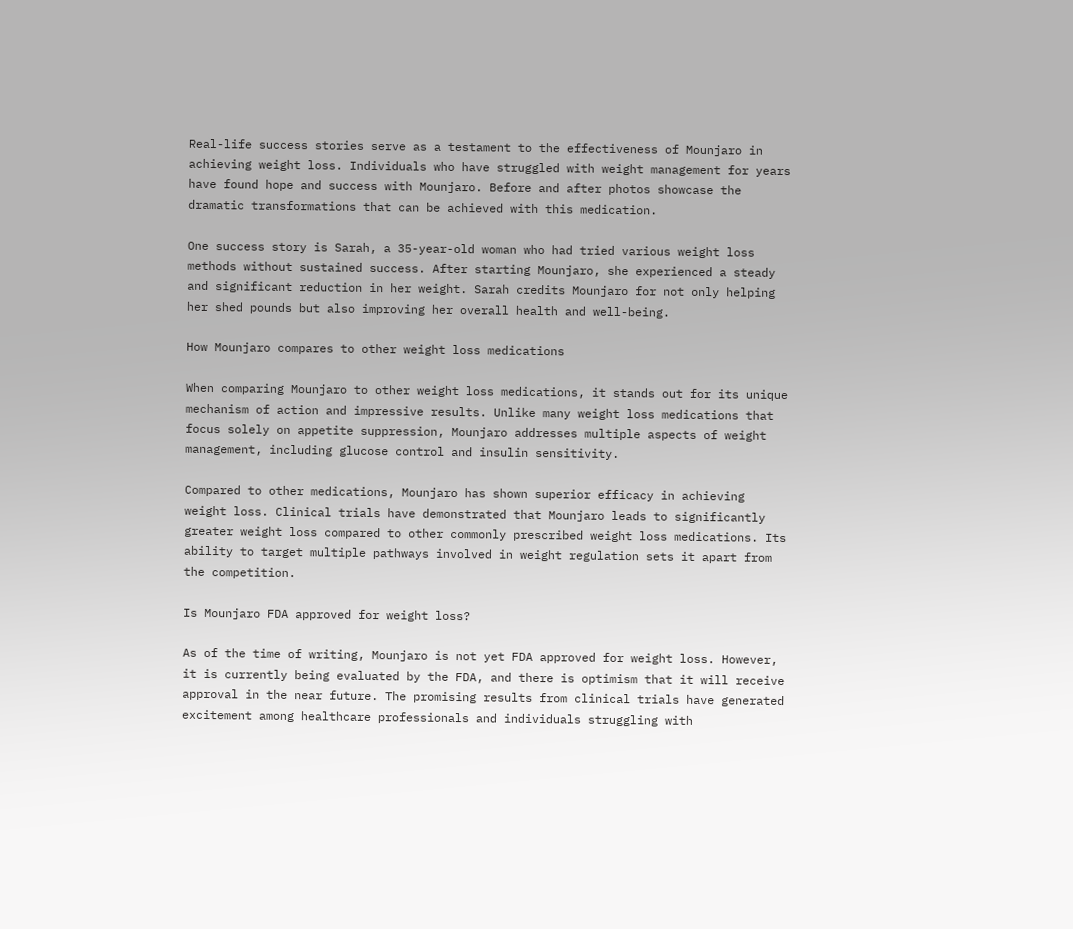Real-life success stories serve as a testament to the effectiveness of Mounjaro in achieving weight loss. Individuals who have struggled with weight management for years have found hope and success with Mounjaro. Before and after photos showcase the dramatic transformations that can be achieved with this medication.

One success story is Sarah, a 35-year-old woman who had tried various weight loss methods without sustained success. After starting Mounjaro, she experienced a steady and significant reduction in her weight. Sarah credits Mounjaro for not only helping her shed pounds but also improving her overall health and well-being.

How Mounjaro compares to other weight loss medications

When comparing Mounjaro to other weight loss medications, it stands out for its unique mechanism of action and impressive results. Unlike many weight loss medications that focus solely on appetite suppression, Mounjaro addresses multiple aspects of weight management, including glucose control and insulin sensitivity.

Compared to other medications, Mounjaro has shown superior efficacy in achieving weight loss. Clinical trials have demonstrated that Mounjaro leads to significantly greater weight loss compared to other commonly prescribed weight loss medications. Its ability to target multiple pathways involved in weight regulation sets it apart from the competition.

Is Mounjaro FDA approved for weight loss?

As of the time of writing, Mounjaro is not yet FDA approved for weight loss. However, it is currently being evaluated by the FDA, and there is optimism that it will receive approval in the near future. The promising results from clinical trials have generated excitement among healthcare professionals and individuals struggling with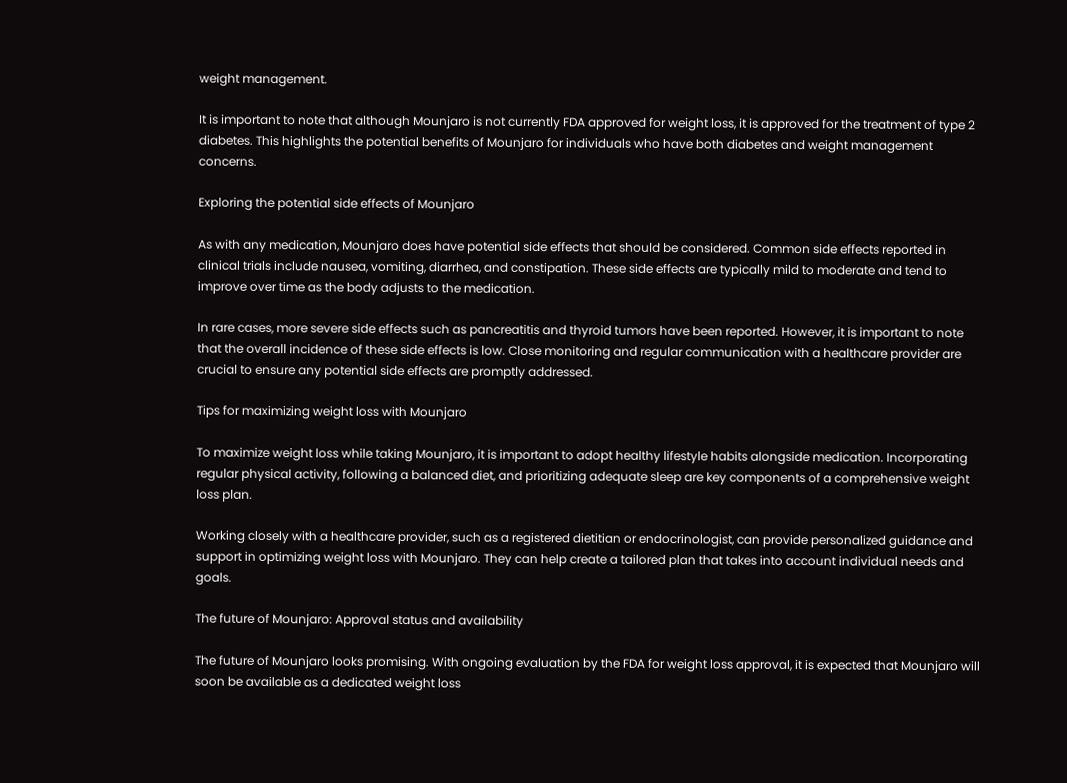weight management.

It is important to note that although Mounjaro is not currently FDA approved for weight loss, it is approved for the treatment of type 2 diabetes. This highlights the potential benefits of Mounjaro for individuals who have both diabetes and weight management concerns.

Exploring the potential side effects of Mounjaro

As with any medication, Mounjaro does have potential side effects that should be considered. Common side effects reported in clinical trials include nausea, vomiting, diarrhea, and constipation. These side effects are typically mild to moderate and tend to improve over time as the body adjusts to the medication.

In rare cases, more severe side effects such as pancreatitis and thyroid tumors have been reported. However, it is important to note that the overall incidence of these side effects is low. Close monitoring and regular communication with a healthcare provider are crucial to ensure any potential side effects are promptly addressed.

Tips for maximizing weight loss with Mounjaro

To maximize weight loss while taking Mounjaro, it is important to adopt healthy lifestyle habits alongside medication. Incorporating regular physical activity, following a balanced diet, and prioritizing adequate sleep are key components of a comprehensive weight loss plan.

Working closely with a healthcare provider, such as a registered dietitian or endocrinologist, can provide personalized guidance and support in optimizing weight loss with Mounjaro. They can help create a tailored plan that takes into account individual needs and goals.

The future of Mounjaro: Approval status and availability

The future of Mounjaro looks promising. With ongoing evaluation by the FDA for weight loss approval, it is expected that Mounjaro will soon be available as a dedicated weight loss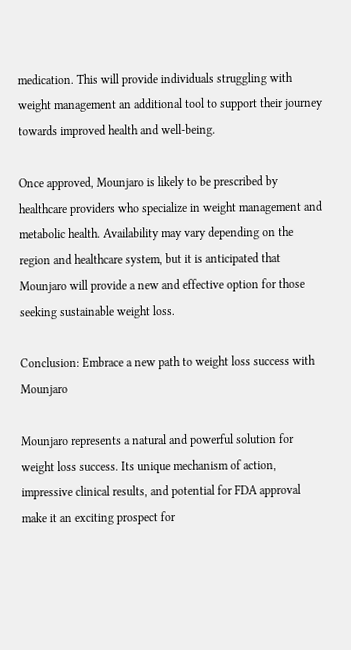medication. This will provide individuals struggling with weight management an additional tool to support their journey towards improved health and well-being.

Once approved, Mounjaro is likely to be prescribed by healthcare providers who specialize in weight management and metabolic health. Availability may vary depending on the region and healthcare system, but it is anticipated that Mounjaro will provide a new and effective option for those seeking sustainable weight loss.

Conclusion: Embrace a new path to weight loss success with Mounjaro

Mounjaro represents a natural and powerful solution for weight loss success. Its unique mechanism of action, impressive clinical results, and potential for FDA approval make it an exciting prospect for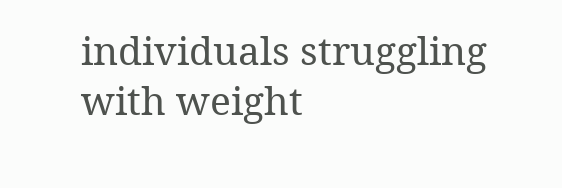individuals struggling with weight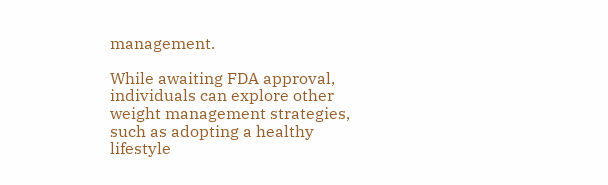management.

While awaiting FDA approval, individuals can explore other weight management strategies, such as adopting a healthy lifestyle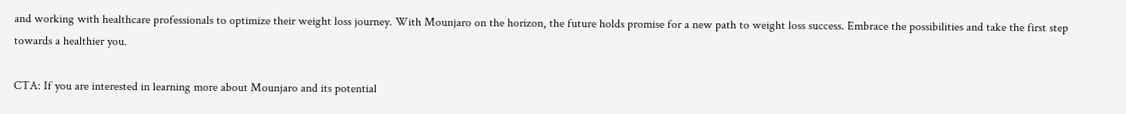and working with healthcare professionals to optimize their weight loss journey. With Mounjaro on the horizon, the future holds promise for a new path to weight loss success. Embrace the possibilities and take the first step towards a healthier you.

CTA: If you are interested in learning more about Mounjaro and its potential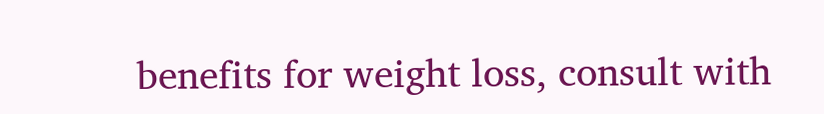benefits for weight loss, consult with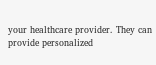your healthcare provider. They can provide personalized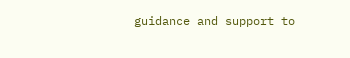guidance and support to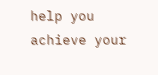help you achieve your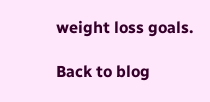weight loss goals.

Back to blog